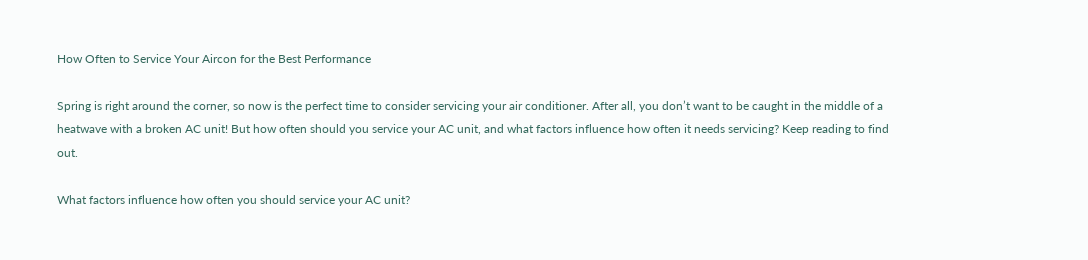How Often to Service Your Aircon for the Best Performance

Spring is right around the corner, so now is the perfect time to consider servicing your air conditioner. After all, you don’t want to be caught in the middle of a heatwave with a broken AC unit! But how often should you service your AC unit, and what factors influence how often it needs servicing? Keep reading to find out.

What factors influence how often you should service your AC unit?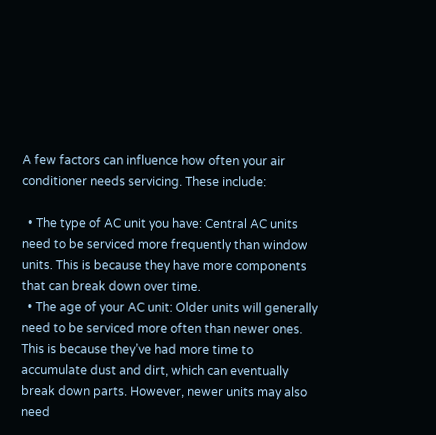A few factors can influence how often your air conditioner needs servicing. These include:

  • The type of AC unit you have: Central AC units need to be serviced more frequently than window units. This is because they have more components that can break down over time.
  • The age of your AC unit: Older units will generally need to be serviced more often than newer ones. This is because they’ve had more time to accumulate dust and dirt, which can eventually break down parts. However, newer units may also need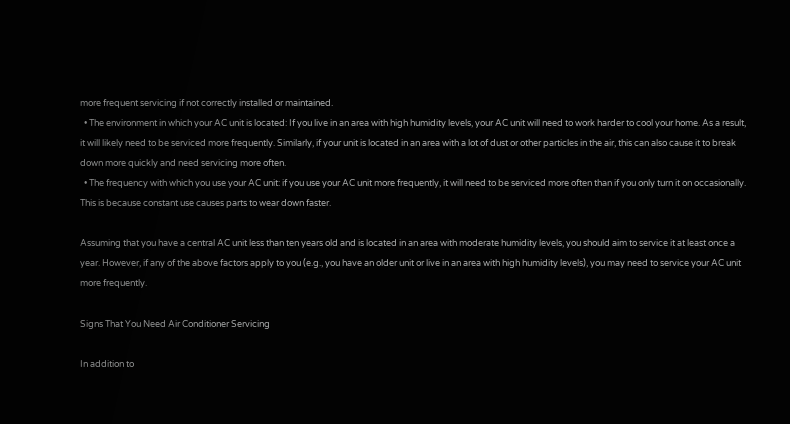more frequent servicing if not correctly installed or maintained.
  • The environment in which your AC unit is located: If you live in an area with high humidity levels, your AC unit will need to work harder to cool your home. As a result, it will likely need to be serviced more frequently. Similarly, if your unit is located in an area with a lot of dust or other particles in the air, this can also cause it to break down more quickly and need servicing more often.
  • The frequency with which you use your AC unit: if you use your AC unit more frequently, it will need to be serviced more often than if you only turn it on occasionally. This is because constant use causes parts to wear down faster.

Assuming that you have a central AC unit less than ten years old and is located in an area with moderate humidity levels, you should aim to service it at least once a year. However, if any of the above factors apply to you (e.g., you have an older unit or live in an area with high humidity levels), you may need to service your AC unit more frequently.

Signs That You Need Air Conditioner Servicing

In addition to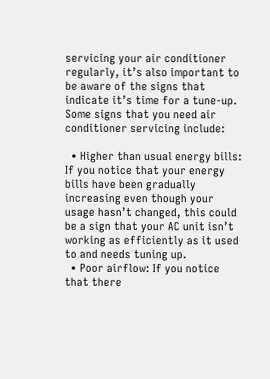servicing your air conditioner regularly, it’s also important to be aware of the signs that indicate it’s time for a tune-up. Some signs that you need air conditioner servicing include:

  • Higher than usual energy bills: If you notice that your energy bills have been gradually increasing even though your usage hasn’t changed, this could be a sign that your AC unit isn’t working as efficiently as it used to and needs tuning up.
  • Poor airflow: If you notice that there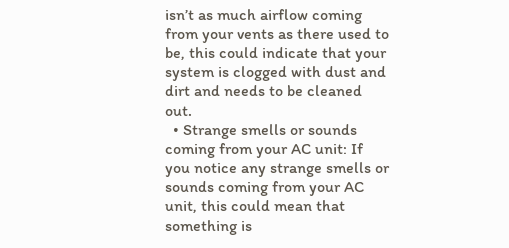isn’t as much airflow coming from your vents as there used to be, this could indicate that your system is clogged with dust and dirt and needs to be cleaned out.
  • Strange smells or sounds coming from your AC unit: If you notice any strange smells or sounds coming from your AC unit, this could mean that something is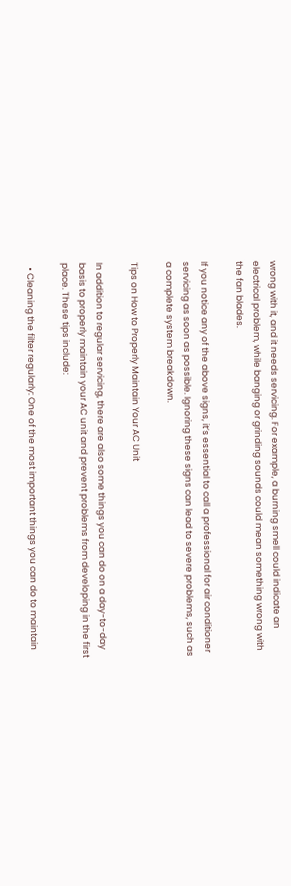wrong with it, and it needs servicing. For example, a burning smell could indicate an electrical problem, while banging or grinding sounds could mean something wrong with the fan blades.

If you notice any of the above signs, it’s essential to call a professional for air conditioner servicing as soon as possible. Ignoring these signs can lead to severe problems, such as a complete system breakdown.

Tips on How to Properly Maintain Your AC Unit

In addition to regular servicing, there are also some things you can do on a day-to-day basis to properly maintain your AC unit and prevent problems from developing in the first place. These tips include:

  • Cleaning the filter regularly: One of the most important things you can do to maintain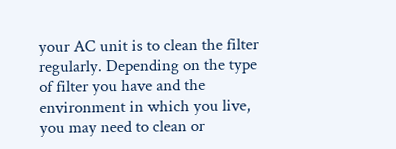your AC unit is to clean the filter regularly. Depending on the type of filter you have and the environment in which you live, you may need to clean or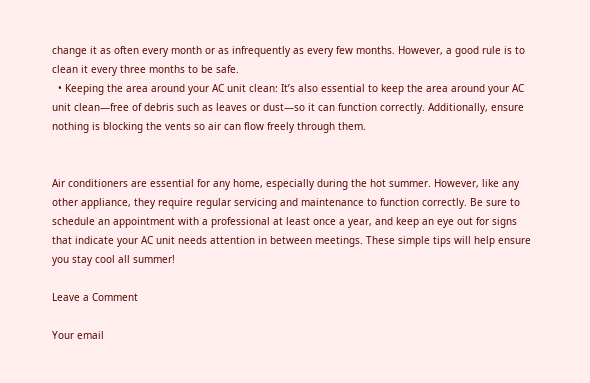change it as often every month or as infrequently as every few months. However, a good rule is to clean it every three months to be safe.
  • Keeping the area around your AC unit clean: It’s also essential to keep the area around your AC unit clean—free of debris such as leaves or dust—so it can function correctly. Additionally, ensure nothing is blocking the vents so air can flow freely through them.


Air conditioners are essential for any home, especially during the hot summer. However, like any other appliance, they require regular servicing and maintenance to function correctly. Be sure to schedule an appointment with a professional at least once a year, and keep an eye out for signs that indicate your AC unit needs attention in between meetings. These simple tips will help ensure you stay cool all summer!

Leave a Comment

Your email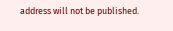address will not be published.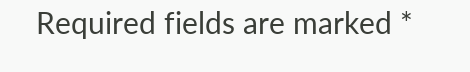Required fields are marked *